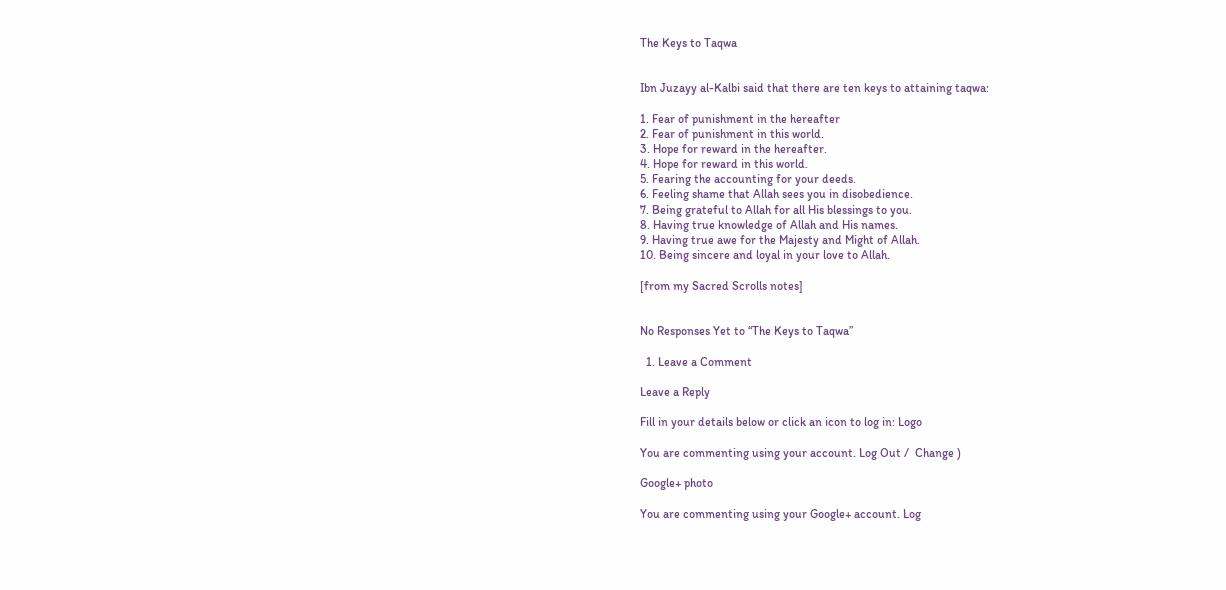The Keys to Taqwa


Ibn Juzayy al-Kalbi said that there are ten keys to attaining taqwa:

1. Fear of punishment in the hereafter
2. Fear of punishment in this world.
3. Hope for reward in the hereafter.
4. Hope for reward in this world.
5. Fearing the accounting for your deeds.
6. Feeling shame that Allah sees you in disobedience.
7. Being grateful to Allah for all His blessings to you.
8. Having true knowledge of Allah and His names.
9. Having true awe for the Majesty and Might of Allah.
10. Being sincere and loyal in your love to Allah.

[from my Sacred Scrolls notes]


No Responses Yet to “The Keys to Taqwa”

  1. Leave a Comment

Leave a Reply

Fill in your details below or click an icon to log in: Logo

You are commenting using your account. Log Out /  Change )

Google+ photo

You are commenting using your Google+ account. Log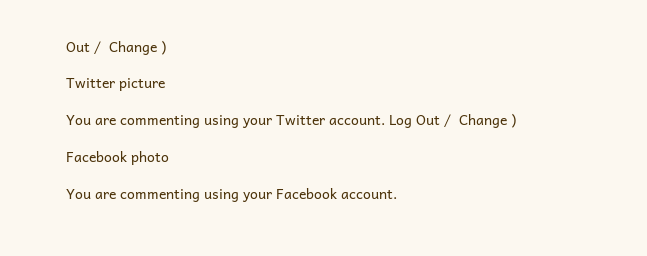Out /  Change )

Twitter picture

You are commenting using your Twitter account. Log Out /  Change )

Facebook photo

You are commenting using your Facebook account.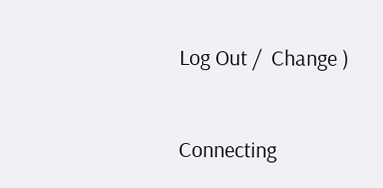Log Out /  Change )


Connecting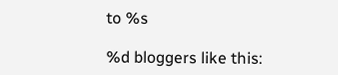to %s

%d bloggers like this: